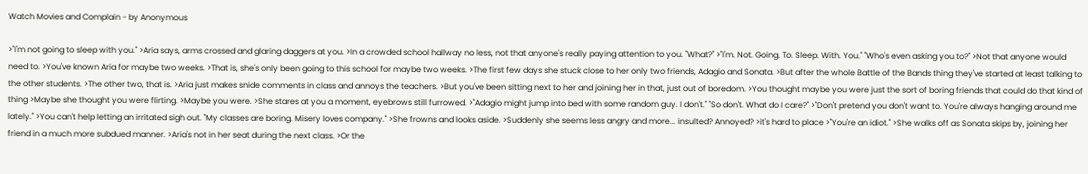Watch Movies and Complain - by Anonymous

>"I'm not going to sleep with you." >Aria says, arms crossed and glaring daggers at you. >In a crowded school hallway no less, not that anyone's really paying attention to you. "What?" >"I'm. Not. Going. To. Sleep. With. You." "Who's even asking you to?" >Not that anyone would need to. >You've known Aria for maybe two weeks. >That is, she's only been going to this school for maybe two weeks. >The first few days she stuck close to her only two friends, Adagio and Sonata. >But after the whole Battle of the Bands thing they've started at least talking to the other students. >The other two, that is. >Aria just makes snide comments in class and annoys the teachers. >But you've been sitting next to her and joining her in that, just out of boredom. >You thought maybe you were just the sort of boring friends that could do that kind of thing >Maybe she thought you were flirting. >Maybe you were. >She stares at you a moment, eyebrows still furrowed. >"Adagio might jump into bed with some random guy. I don't." "So don't. What do I care?" >"Don't pretend you don't want to. You're always hanging around me lately." >You can't help letting an irritated sigh out. "My classes are boring. Misery loves company." >She frowns and looks aside. >Suddenly she seems less angry and more... insulted? Annoyed? >it's hard to place >"You're an idiot." >She walks off as Sonata skips by, joining her friend in a much more subdued manner. >Aria's not in her seat during the next class. >Or the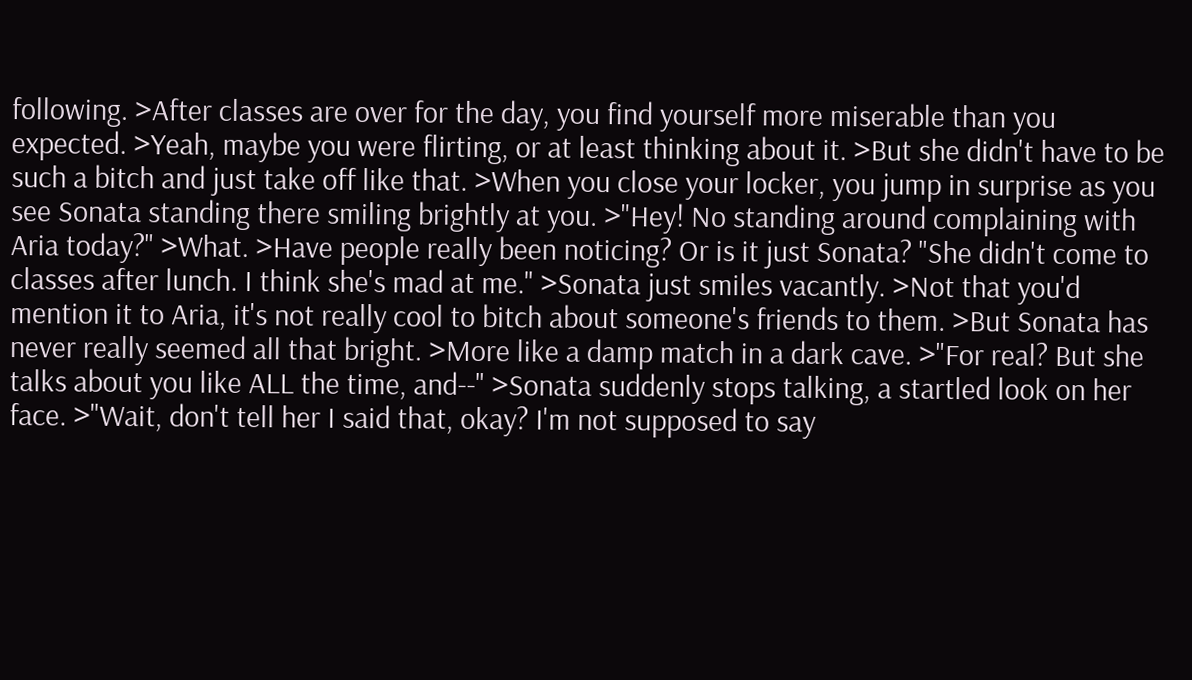following. >After classes are over for the day, you find yourself more miserable than you expected. >Yeah, maybe you were flirting, or at least thinking about it. >But she didn't have to be such a bitch and just take off like that. >When you close your locker, you jump in surprise as you see Sonata standing there smiling brightly at you. >"Hey! No standing around complaining with Aria today?" >What. >Have people really been noticing? Or is it just Sonata? "She didn't come to classes after lunch. I think she's mad at me." >Sonata just smiles vacantly. >Not that you'd mention it to Aria, it's not really cool to bitch about someone's friends to them. >But Sonata has never really seemed all that bright. >More like a damp match in a dark cave. >"For real? But she talks about you like ALL the time, and--" >Sonata suddenly stops talking, a startled look on her face. >"Wait, don't tell her I said that, okay? I'm not supposed to say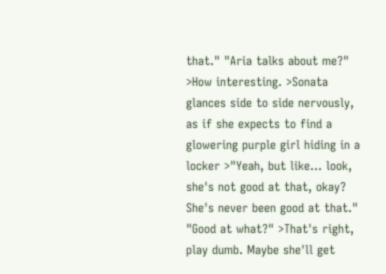that." "Aria talks about me?" >How interesting. >Sonata glances side to side nervously, as if she expects to find a glowering purple girl hiding in a locker >"Yeah, but like... look, she's not good at that, okay? She's never been good at that." "Good at what?" >That's right, play dumb. Maybe she'll get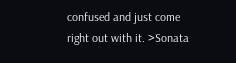confused and just come right out with it. >Sonata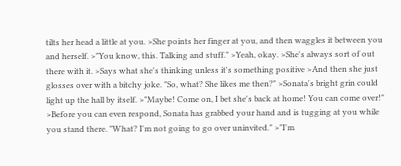tilts her head a little at you. >She points her finger at you, and then waggles it between you and herself. >"You know, this. Talking and stuff." >Yeah, okay. >She's always sort of out there with it. >Says what she's thinking unless it's something positive >And then she just glosses over with a bitchy joke. "So, what? She likes me then?" >Sonata's bright grin could light up the hall by itself. >"Maybe! Come on, I bet she's back at home! You can come over!" >Before you can even respond, Sonata has grabbed your hand and is tugging at you while you stand there. "What? I'm not going to go over uninvited." >"I'm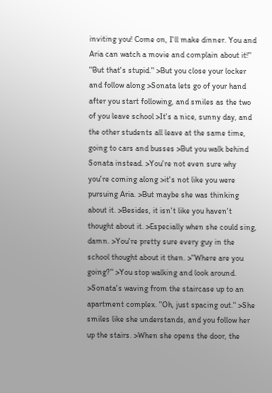inviting you! Come on, I'll make dinner. You and Aria can watch a movie and complain about it!" "But that's stupid." >But you close your locker and follow along >Sonata lets go of your hand after you start following, and smiles as the two of you leave school >It's a nice, sunny day, and the other students all leave at the same time, going to cars and busses >But you walk behind Sonata instead. >You're not even sure why you're coming along >it's not like you were pursuing Aria. >But maybe she was thinking about it. >Besides, it isn't like you haven't thought about it. >Especially when she could sing, damn. >You're pretty sure every guy in the school thought about it then. >"Where are you going?" >You stop walking and look around. >Sonata's waving from the staircase up to an apartment complex. "Oh, just spacing out." >She smiles like she understands, and you follow her up the stairs. >When she opens the door, the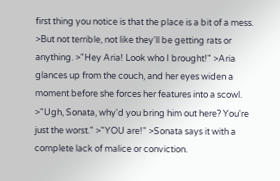first thing you notice is that the place is a bit of a mess. >But not terrible, not like they'll be getting rats or anything. >"Hey Aria! Look who I brought!" >Aria glances up from the couch, and her eyes widen a moment before she forces her features into a scowl. >"Ugh, Sonata, why'd you bring him out here? You're just the worst." >"YOU are!" >Sonata says it with a complete lack of malice or conviction.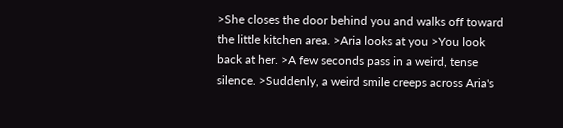>She closes the door behind you and walks off toward the little kitchen area. >Aria looks at you >You look back at her. >A few seconds pass in a weird, tense silence. >Suddenly, a weird smile creeps across Aria's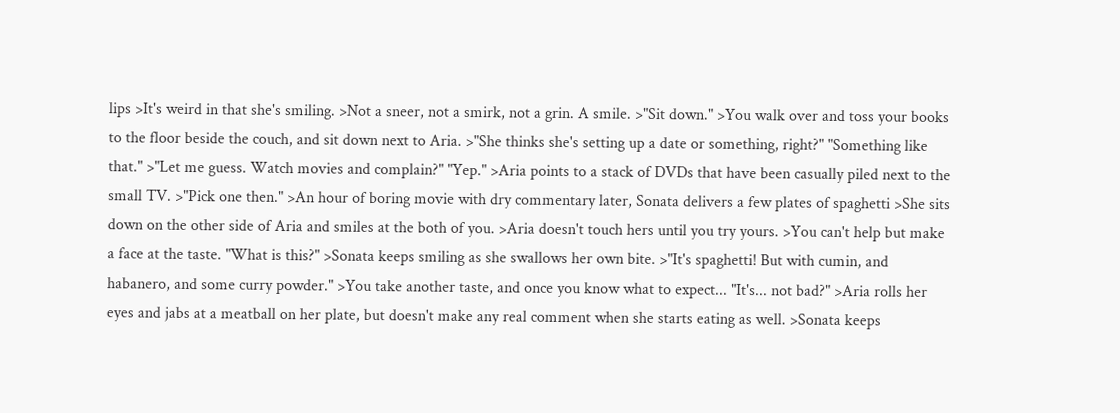lips >It's weird in that she's smiling. >Not a sneer, not a smirk, not a grin. A smile. >"Sit down." >You walk over and toss your books to the floor beside the couch, and sit down next to Aria. >"She thinks she's setting up a date or something, right?" "Something like that." >"Let me guess. Watch movies and complain?" "Yep." >Aria points to a stack of DVDs that have been casually piled next to the small TV. >"Pick one then." >An hour of boring movie with dry commentary later, Sonata delivers a few plates of spaghetti >She sits down on the other side of Aria and smiles at the both of you. >Aria doesn't touch hers until you try yours. >You can't help but make a face at the taste. "What is this?" >Sonata keeps smiling as she swallows her own bite. >"It's spaghetti! But with cumin, and habanero, and some curry powder." >You take another taste, and once you know what to expect... "It's... not bad?" >Aria rolls her eyes and jabs at a meatball on her plate, but doesn't make any real comment when she starts eating as well. >Sonata keeps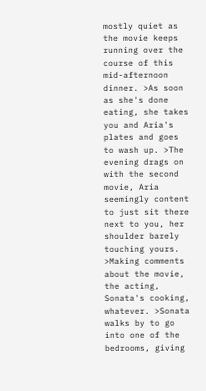mostly quiet as the movie keeps running over the course of this mid-afternoon dinner. >As soon as she's done eating, she takes you and Aria's plates and goes to wash up. >The evening drags on with the second movie, Aria seemingly content to just sit there next to you, her shoulder barely touching yours. >Making comments about the movie, the acting, Sonata's cooking, whatever. >Sonata walks by to go into one of the bedrooms, giving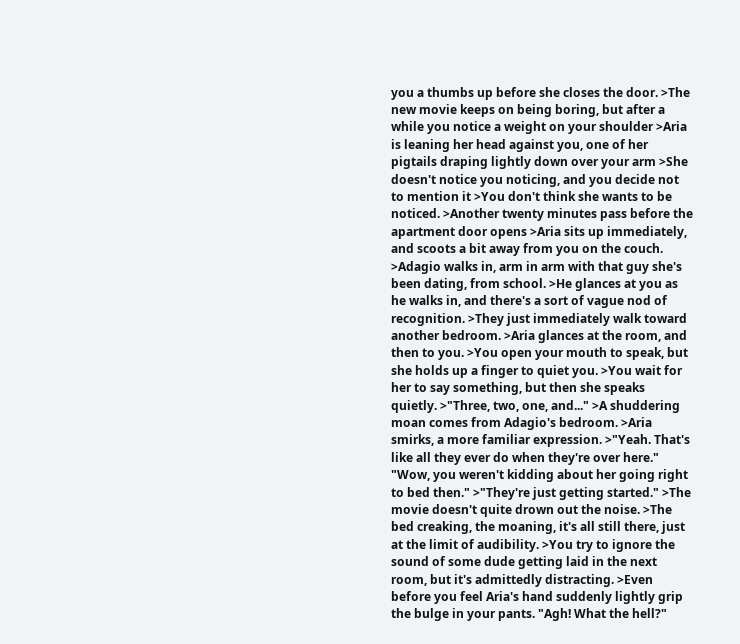you a thumbs up before she closes the door. >The new movie keeps on being boring, but after a while you notice a weight on your shoulder >Aria is leaning her head against you, one of her pigtails draping lightly down over your arm >She doesn't notice you noticing, and you decide not to mention it >You don't think she wants to be noticed. >Another twenty minutes pass before the apartment door opens >Aria sits up immediately, and scoots a bit away from you on the couch. >Adagio walks in, arm in arm with that guy she's been dating, from school. >He glances at you as he walks in, and there's a sort of vague nod of recognition. >They just immediately walk toward another bedroom. >Aria glances at the room, and then to you. >You open your mouth to speak, but she holds up a finger to quiet you. >You wait for her to say something, but then she speaks quietly. >"Three, two, one, and..." >A shuddering moan comes from Adagio's bedroom. >Aria smirks, a more familiar expression. >"Yeah. That's like all they ever do when they're over here." "Wow, you weren't kidding about her going right to bed then." >"They're just getting started." >The movie doesn't quite drown out the noise. >The bed creaking, the moaning, it's all still there, just at the limit of audibility. >You try to ignore the sound of some dude getting laid in the next room, but it's admittedly distracting. >Even before you feel Aria's hand suddenly lightly grip the bulge in your pants. "Agh! What the hell?"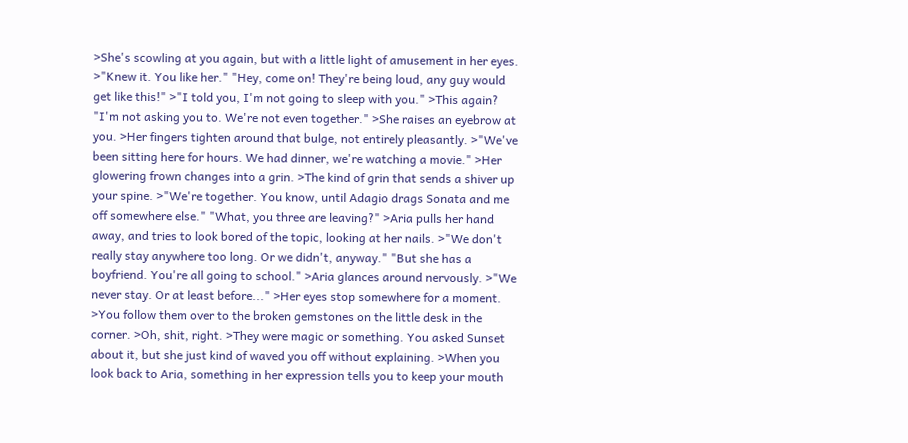>She's scowling at you again, but with a little light of amusement in her eyes. >"Knew it. You like her." "Hey, come on! They're being loud, any guy would get like this!" >"I told you, I'm not going to sleep with you." >This again? "I'm not asking you to. We're not even together." >She raises an eyebrow at you. >Her fingers tighten around that bulge, not entirely pleasantly. >"We've been sitting here for hours. We had dinner, we're watching a movie." >Her glowering frown changes into a grin. >The kind of grin that sends a shiver up your spine. >"We're together. You know, until Adagio drags Sonata and me off somewhere else." "What, you three are leaving?" >Aria pulls her hand away, and tries to look bored of the topic, looking at her nails. >"We don't really stay anywhere too long. Or we didn't, anyway." "But she has a boyfriend. You're all going to school." >Aria glances around nervously. >"We never stay. Or at least before..." >Her eyes stop somewhere for a moment. >You follow them over to the broken gemstones on the little desk in the corner. >Oh, shit, right. >They were magic or something. You asked Sunset about it, but she just kind of waved you off without explaining. >When you look back to Aria, something in her expression tells you to keep your mouth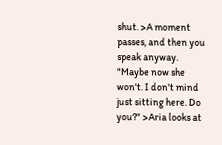shut. >A moment passes, and then you speak anyway. "Maybe now she won't. I don't mind just sitting here. Do you?" >Aria looks at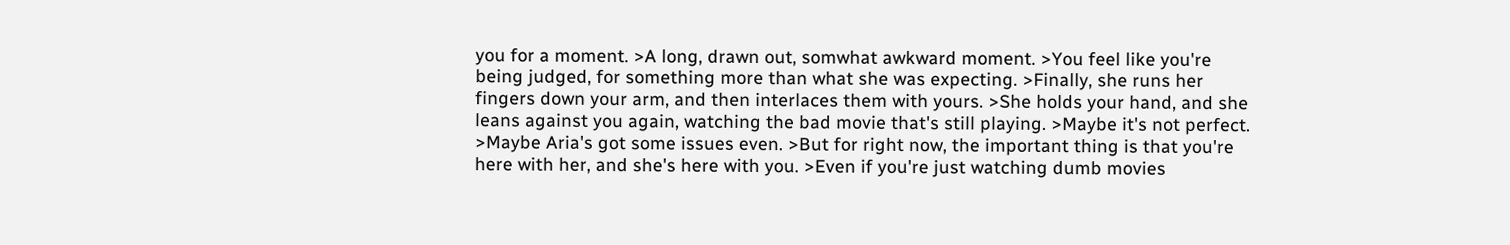you for a moment. >A long, drawn out, somwhat awkward moment. >You feel like you're being judged, for something more than what she was expecting. >Finally, she runs her fingers down your arm, and then interlaces them with yours. >She holds your hand, and she leans against you again, watching the bad movie that's still playing. >Maybe it's not perfect. >Maybe Aria's got some issues even. >But for right now, the important thing is that you're here with her, and she's here with you. >Even if you're just watching dumb movies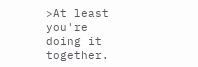>At least you're doing it together.